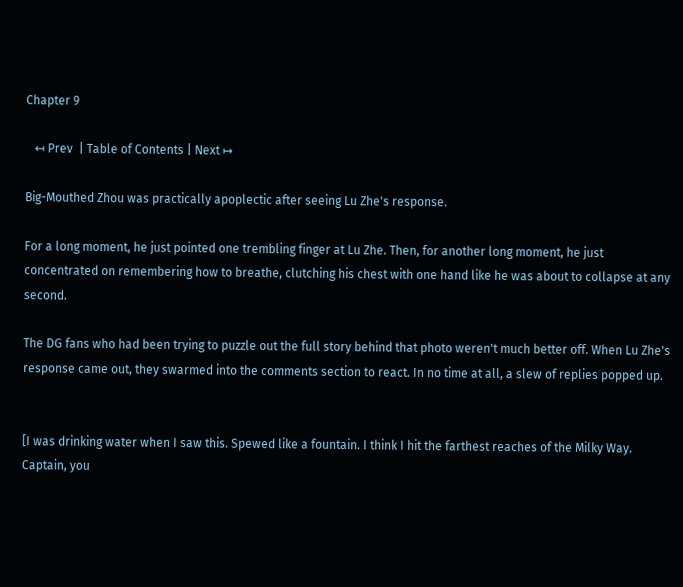Chapter 9

   ↤ Prev  | Table of Contents | Next ↦

Big-Mouthed Zhou was practically apoplectic after seeing Lu Zhe's response.

For a long moment, he just pointed one trembling finger at Lu Zhe. Then, for another long moment, he just concentrated on remembering how to breathe, clutching his chest with one hand like he was about to collapse at any second.

The DG fans who had been trying to puzzle out the full story behind that photo weren't much better off. When Lu Zhe's response came out, they swarmed into the comments section to react. In no time at all, a slew of replies popped up.


[I was drinking water when I saw this. Spewed like a fountain. I think I hit the farthest reaches of the Milky Way. Captain, you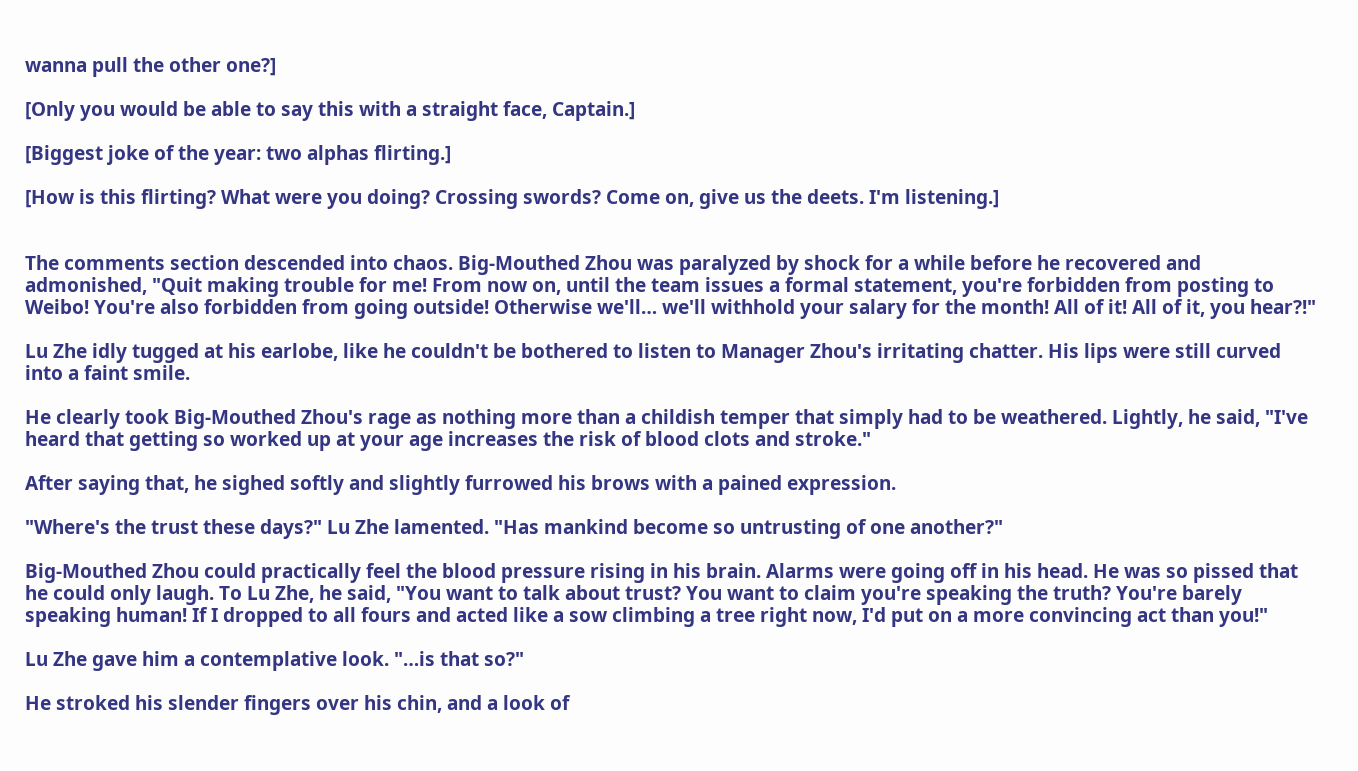wanna pull the other one?]

[Only you would be able to say this with a straight face, Captain.]

[Biggest joke of the year: two alphas flirting.]

[How is this flirting? What were you doing? Crossing swords? Come on, give us the deets. I'm listening.]


The comments section descended into chaos. Big-Mouthed Zhou was paralyzed by shock for a while before he recovered and admonished, "Quit making trouble for me! From now on, until the team issues a formal statement, you're forbidden from posting to Weibo! You're also forbidden from going outside! Otherwise we'll… we'll withhold your salary for the month! All of it! All of it, you hear?!"

Lu Zhe idly tugged at his earlobe, like he couldn't be bothered to listen to Manager Zhou's irritating chatter. His lips were still curved into a faint smile.

He clearly took Big-Mouthed Zhou's rage as nothing more than a childish temper that simply had to be weathered. Lightly, he said, "I've heard that getting so worked up at your age increases the risk of blood clots and stroke."

After saying that, he sighed softly and slightly furrowed his brows with a pained expression.

"Where's the trust these days?" Lu Zhe lamented. "Has mankind become so untrusting of one another?"

Big-Mouthed Zhou could practically feel the blood pressure rising in his brain. Alarms were going off in his head. He was so pissed that he could only laugh. To Lu Zhe, he said, "You want to talk about trust? You want to claim you're speaking the truth? You're barely speaking human! If I dropped to all fours and acted like a sow climbing a tree right now, I'd put on a more convincing act than you!"

Lu Zhe gave him a contemplative look. "…is that so?"

He stroked his slender fingers over his chin, and a look of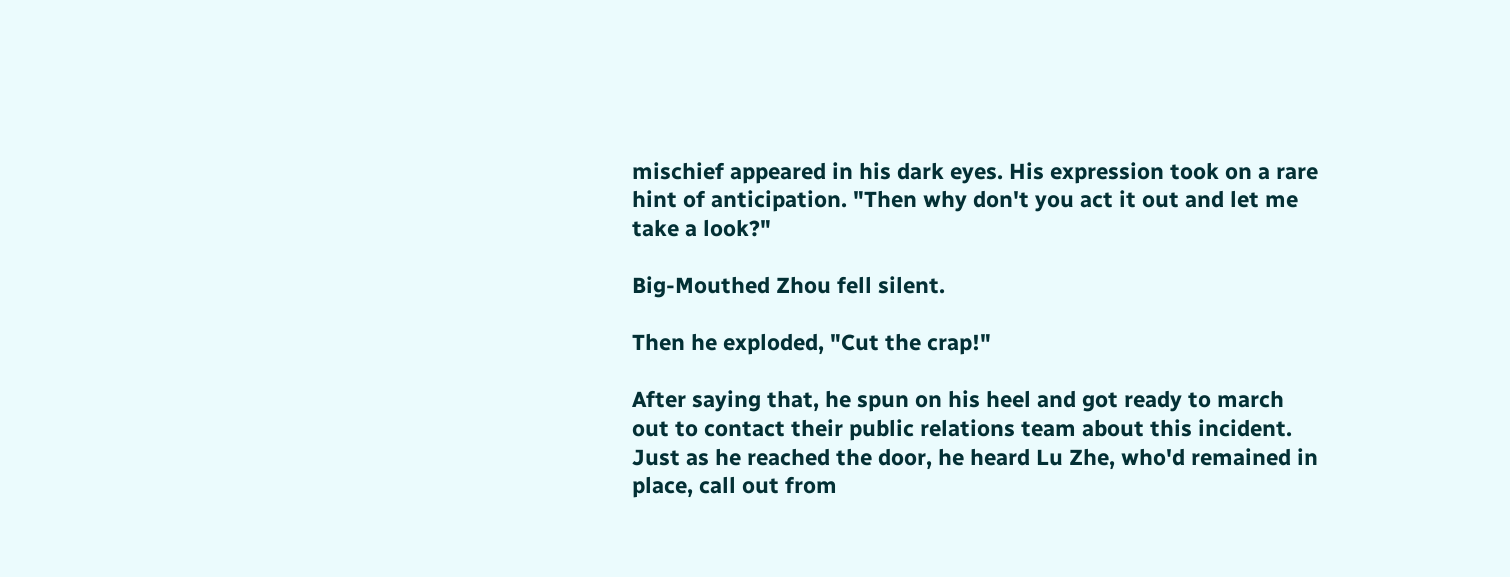mischief appeared in his dark eyes. His expression took on a rare hint of anticipation. "Then why don't you act it out and let me take a look?"

Big-Mouthed Zhou fell silent.

Then he exploded, "Cut the crap!"

After saying that, he spun on his heel and got ready to march out to contact their public relations team about this incident. Just as he reached the door, he heard Lu Zhe, who'd remained in place, call out from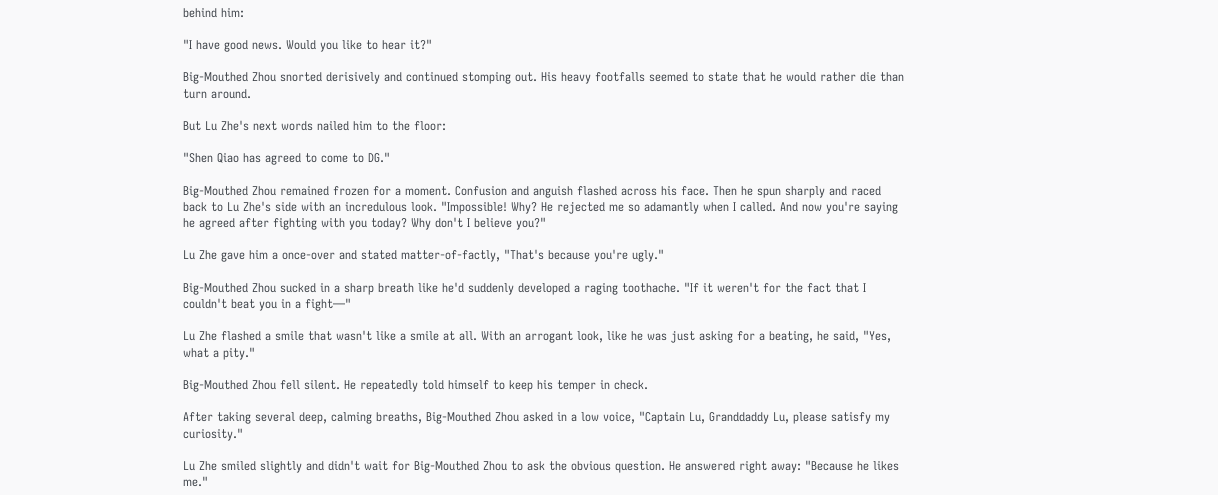behind him:

"I have good news. Would you like to hear it?"

Big-Mouthed Zhou snorted derisively and continued stomping out. His heavy footfalls seemed to state that he would rather die than turn around.

But Lu Zhe's next words nailed him to the floor:

"Shen Qiao has agreed to come to DG."

Big-Mouthed Zhou remained frozen for a moment. Confusion and anguish flashed across his face. Then he spun sharply and raced back to Lu Zhe's side with an incredulous look. "Impossible! Why? He rejected me so adamantly when I called. And now you're saying he agreed after fighting with you today? Why don't I believe you?"

Lu Zhe gave him a once-over and stated matter-of-factly, "That's because you're ugly."

Big-Mouthed Zhou sucked in a sharp breath like he'd suddenly developed a raging toothache. "If it weren't for the fact that I couldn't beat you in a fight—"

Lu Zhe flashed a smile that wasn't like a smile at all. With an arrogant look, like he was just asking for a beating, he said, "Yes, what a pity."

Big-Mouthed Zhou fell silent. He repeatedly told himself to keep his temper in check.

After taking several deep, calming breaths, Big-Mouthed Zhou asked in a low voice, "Captain Lu, Granddaddy Lu, please satisfy my curiosity."

Lu Zhe smiled slightly and didn't wait for Big-Mouthed Zhou to ask the obvious question. He answered right away: "Because he likes me."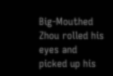Big-Mouthed Zhou rolled his eyes and picked up his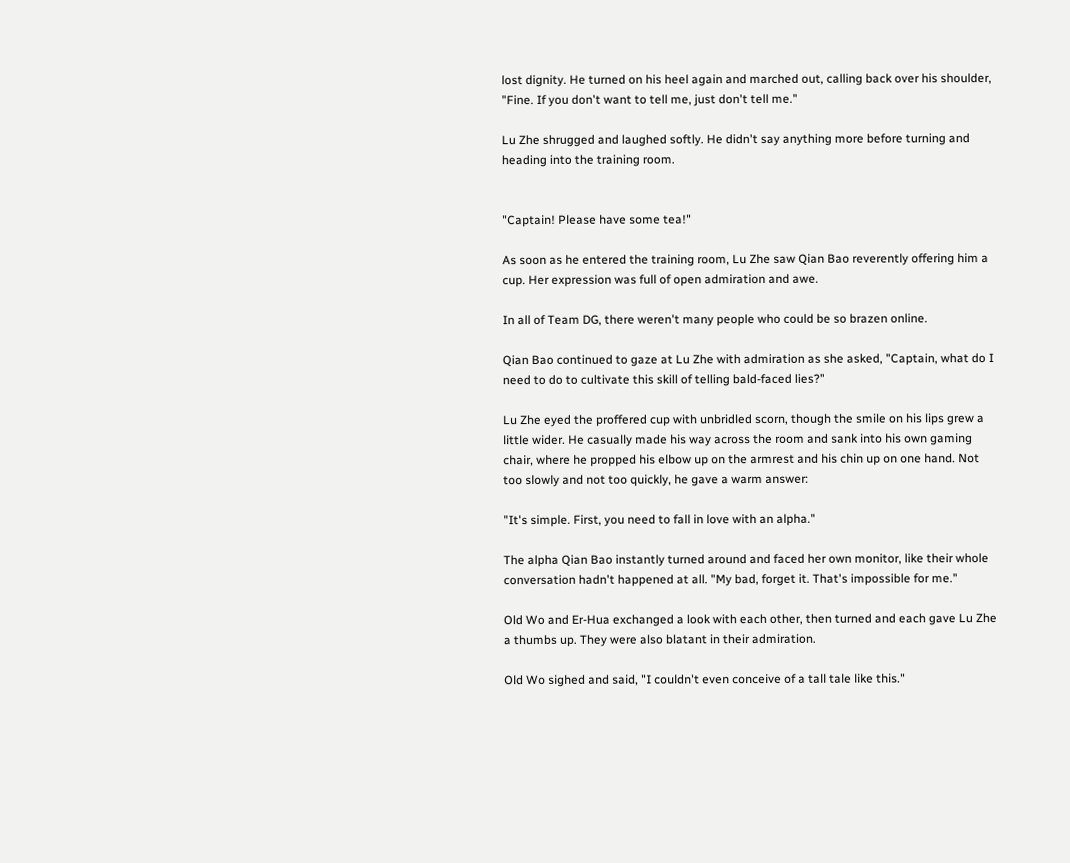lost dignity. He turned on his heel again and marched out, calling back over his shoulder, "Fine. If you don't want to tell me, just don't tell me."

Lu Zhe shrugged and laughed softly. He didn't say anything more before turning and heading into the training room.


"Captain! Please have some tea!"

As soon as he entered the training room, Lu Zhe saw Qian Bao reverently offering him a cup. Her expression was full of open admiration and awe.

In all of Team DG, there weren't many people who could be so brazen online.

Qian Bao continued to gaze at Lu Zhe with admiration as she asked, "Captain, what do I need to do to cultivate this skill of telling bald-faced lies?"

Lu Zhe eyed the proffered cup with unbridled scorn, though the smile on his lips grew a little wider. He casually made his way across the room and sank into his own gaming chair, where he propped his elbow up on the armrest and his chin up on one hand. Not too slowly and not too quickly, he gave a warm answer:

"It's simple. First, you need to fall in love with an alpha."

The alpha Qian Bao instantly turned around and faced her own monitor, like their whole conversation hadn't happened at all. "My bad, forget it. That's impossible for me."

Old Wo and Er-Hua exchanged a look with each other, then turned and each gave Lu Zhe a thumbs up. They were also blatant in their admiration.

Old Wo sighed and said, "I couldn't even conceive of a tall tale like this."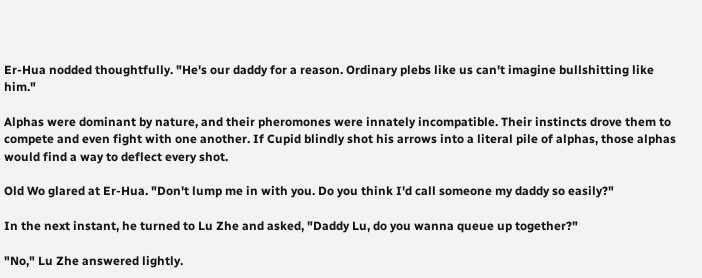Er-Hua nodded thoughtfully. "He's our daddy for a reason. Ordinary plebs like us can't imagine bullshitting like him."

Alphas were dominant by nature, and their pheromones were innately incompatible. Their instincts drove them to compete and even fight with one another. If Cupid blindly shot his arrows into a literal pile of alphas, those alphas would find a way to deflect every shot.

Old Wo glared at Er-Hua. "Don't lump me in with you. Do you think I'd call someone my daddy so easily?"

In the next instant, he turned to Lu Zhe and asked, "Daddy Lu, do you wanna queue up together?"

"No," Lu Zhe answered lightly.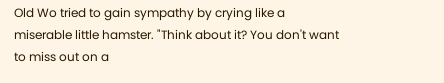Old Wo tried to gain sympathy by crying like a miserable little hamster. "Think about it? You don't want to miss out on a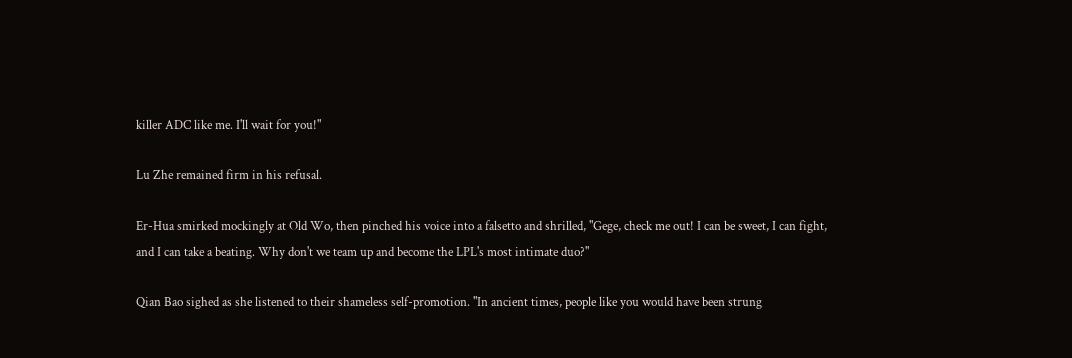killer ADC like me. I'll wait for you!"

Lu Zhe remained firm in his refusal.

Er-Hua smirked mockingly at Old Wo, then pinched his voice into a falsetto and shrilled, "Gege, check me out! I can be sweet, I can fight, and I can take a beating. Why don't we team up and become the LPL's most intimate duo?"

Qian Bao sighed as she listened to their shameless self-promotion. "In ancient times, people like you would have been strung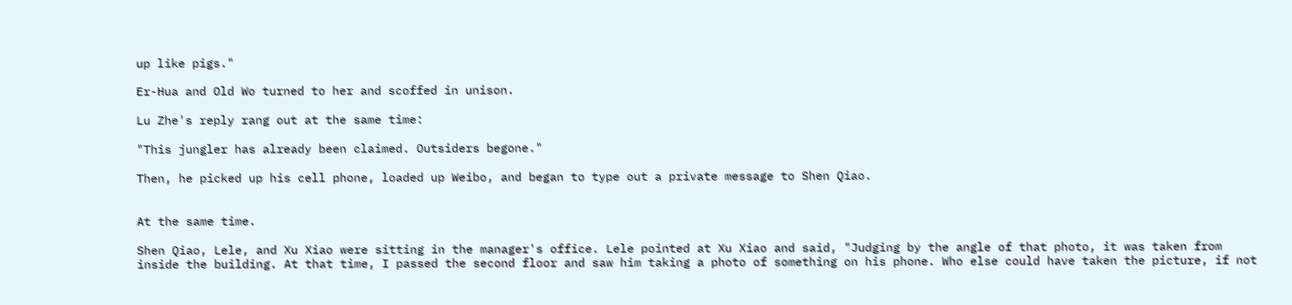up like pigs."

Er-Hua and Old Wo turned to her and scoffed in unison.

Lu Zhe's reply rang out at the same time:

"This jungler has already been claimed. Outsiders begone."

Then, he picked up his cell phone, loaded up Weibo, and began to type out a private message to Shen Qiao.


At the same time.

Shen Qiao, Lele, and Xu Xiao were sitting in the manager's office. Lele pointed at Xu Xiao and said, "Judging by the angle of that photo, it was taken from inside the building. At that time, I passed the second floor and saw him taking a photo of something on his phone. Who else could have taken the picture, if not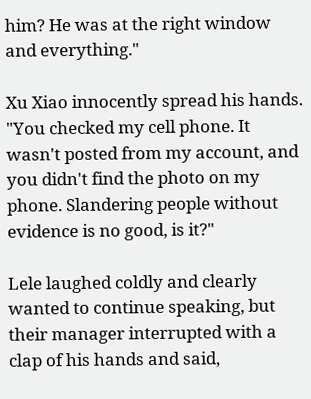him? He was at the right window and everything."

Xu Xiao innocently spread his hands. "You checked my cell phone. It wasn't posted from my account, and you didn't find the photo on my phone. Slandering people without evidence is no good, is it?"

Lele laughed coldly and clearly wanted to continue speaking, but their manager interrupted with a clap of his hands and said,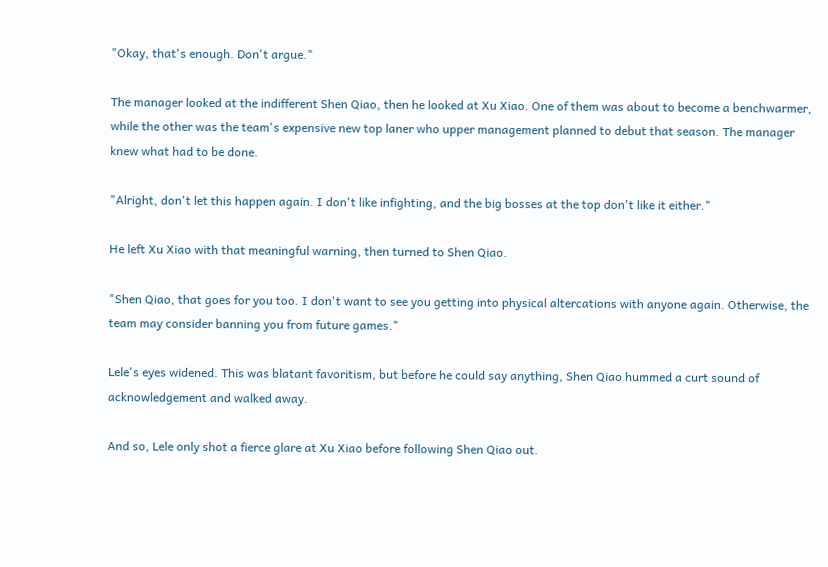"Okay, that's enough. Don't argue."

The manager looked at the indifferent Shen Qiao, then he looked at Xu Xiao. One of them was about to become a benchwarmer, while the other was the team's expensive new top laner who upper management planned to debut that season. The manager knew what had to be done.

"Alright, don't let this happen again. I don't like infighting, and the big bosses at the top don't like it either."

He left Xu Xiao with that meaningful warning, then turned to Shen Qiao.

"Shen Qiao, that goes for you too. I don't want to see you getting into physical altercations with anyone again. Otherwise, the team may consider banning you from future games."

Lele's eyes widened. This was blatant favoritism, but before he could say anything, Shen Qiao hummed a curt sound of acknowledgement and walked away.

And so, Lele only shot a fierce glare at Xu Xiao before following Shen Qiao out.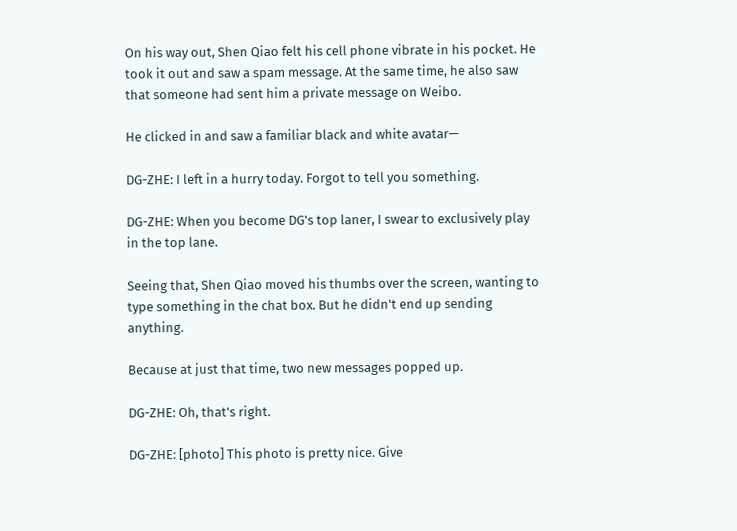On his way out, Shen Qiao felt his cell phone vibrate in his pocket. He took it out and saw a spam message. At the same time, he also saw that someone had sent him a private message on Weibo.

He clicked in and saw a familiar black and white avatar—

DG-ZHE: I left in a hurry today. Forgot to tell you something.

DG-ZHE: When you become DG's top laner, I swear to exclusively play in the top lane.

Seeing that, Shen Qiao moved his thumbs over the screen, wanting to type something in the chat box. But he didn't end up sending anything.

Because at just that time, two new messages popped up.

DG-ZHE: Oh, that's right.

DG-ZHE: [photo] This photo is pretty nice. Give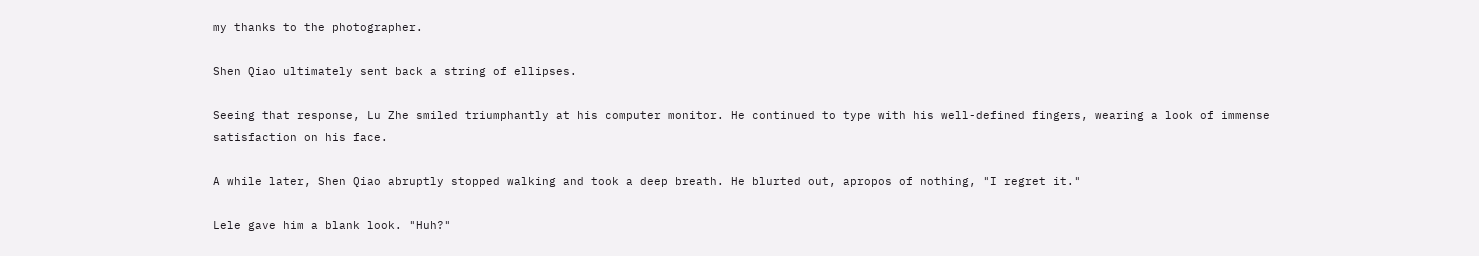my thanks to the photographer.

Shen Qiao ultimately sent back a string of ellipses.

Seeing that response, Lu Zhe smiled triumphantly at his computer monitor. He continued to type with his well-defined fingers, wearing a look of immense satisfaction on his face.

A while later, Shen Qiao abruptly stopped walking and took a deep breath. He blurted out, apropos of nothing, "I regret it."

Lele gave him a blank look. "Huh?"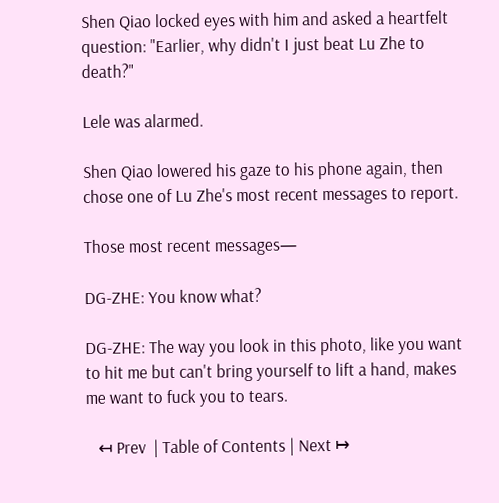Shen Qiao locked eyes with him and asked a heartfelt question: "Earlier, why didn't I just beat Lu Zhe to death?"

Lele was alarmed.

Shen Qiao lowered his gaze to his phone again, then chose one of Lu Zhe's most recent messages to report.

Those most recent messages—

DG-ZHE: You know what?

DG-ZHE: The way you look in this photo, like you want to hit me but can't bring yourself to lift a hand, makes me want to fuck you to tears.

   ↤ Prev  | Table of Contents | Next ↦